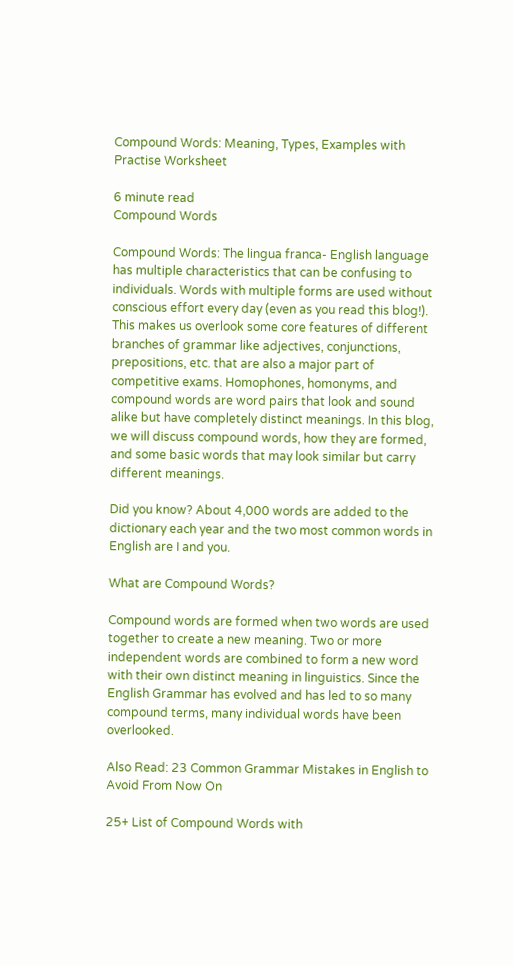Compound Words: Meaning, Types, Examples with Practise Worksheet

6 minute read
Compound Words

Compound Words: The lingua franca- English language has multiple characteristics that can be confusing to individuals. Words with multiple forms are used without conscious effort every day (even as you read this blog!). This makes us overlook some core features of different branches of grammar like adjectives, conjunctions, prepositions, etc. that are also a major part of competitive exams. Homophones, homonyms, and compound words are word pairs that look and sound alike but have completely distinct meanings. In this blog, we will discuss compound words, how they are formed, and some basic words that may look similar but carry different meanings.

Did you know? About 4,000 words are added to the dictionary each year and the two most common words in English are I and you.

What are Compound Words?

Compound words are formed when two words are used together to create a new meaning. Two or more independent words are combined to form a new word with their own distinct meaning in linguistics. Since the English Grammar has evolved and has led to so many compound terms, many individual words have been overlooked.

Also Read: 23 Common Grammar Mistakes in English to Avoid From Now On

25+ List of Compound Words with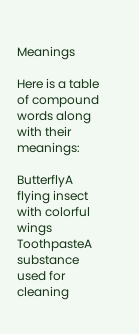Meanings

Here is a table of compound words along with their meanings:

ButterflyA flying insect with colorful wings
ToothpasteA substance used for cleaning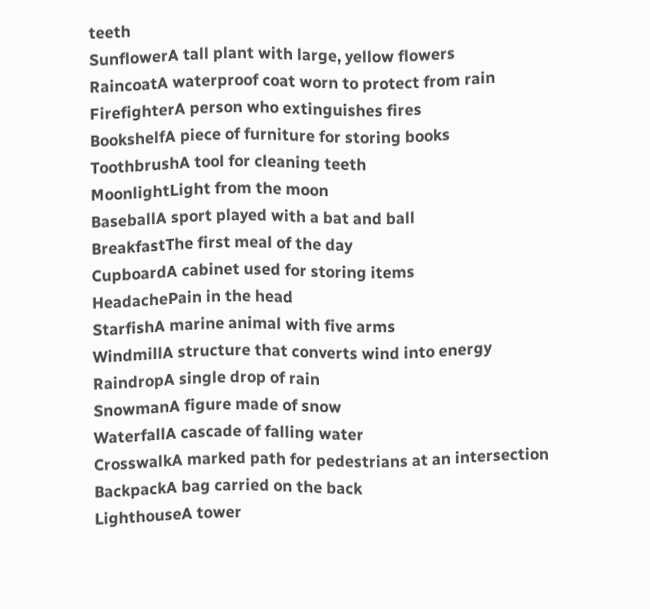teeth
SunflowerA tall plant with large, yellow flowers
RaincoatA waterproof coat worn to protect from rain
FirefighterA person who extinguishes fires
BookshelfA piece of furniture for storing books
ToothbrushA tool for cleaning teeth
MoonlightLight from the moon
BaseballA sport played with a bat and ball
BreakfastThe first meal of the day
CupboardA cabinet used for storing items
HeadachePain in the head
StarfishA marine animal with five arms
WindmillA structure that converts wind into energy
RaindropA single drop of rain
SnowmanA figure made of snow
WaterfallA cascade of falling water
CrosswalkA marked path for pedestrians at an intersection
BackpackA bag carried on the back
LighthouseA tower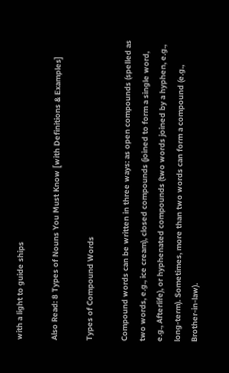with a light to guide ships

Also Read: 8 Types of Nouns You Must Know [with Definitions & Examples]

Types of Compound Words

Compound words can be written in three ways: as open compounds (spelled as two words, e.g., ice cream), closed compounds (joined to form a single word, e.g., Afterlife), or hyphenated compounds (two words joined by a hyphen, e.g., long-term). Sometimes, more than two words can form a compound (e.g., Brother-in-law).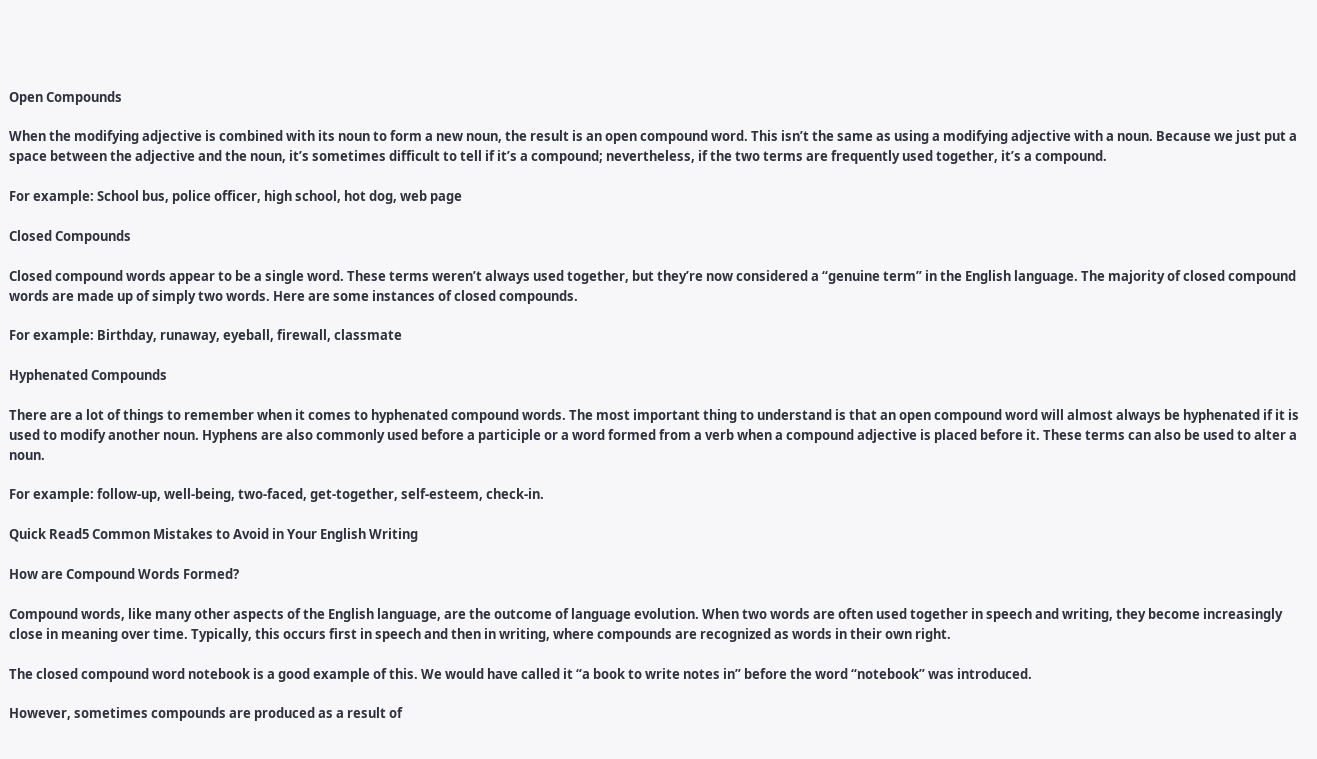Open Compounds

When the modifying adjective is combined with its noun to form a new noun, the result is an open compound word. This isn’t the same as using a modifying adjective with a noun. Because we just put a space between the adjective and the noun, it’s sometimes difficult to tell if it’s a compound; nevertheless, if the two terms are frequently used together, it’s a compound.

For example: School bus, police officer, high school, hot dog, web page

Closed Compounds

Closed compound words appear to be a single word. These terms weren’t always used together, but they’re now considered a “genuine term” in the English language. The majority of closed compound words are made up of simply two words. Here are some instances of closed compounds.

For example: Birthday, runaway, eyeball, firewall, classmate

Hyphenated Compounds

There are a lot of things to remember when it comes to hyphenated compound words. The most important thing to understand is that an open compound word will almost always be hyphenated if it is used to modify another noun. Hyphens are also commonly used before a participle or a word formed from a verb when a compound adjective is placed before it. These terms can also be used to alter a noun.

For example: follow-up, well-being, two-faced, get-together, self-esteem, check-in.

Quick Read5 Common Mistakes to Avoid in Your English Writing

How are Compound Words Formed?

Compound words, like many other aspects of the English language, are the outcome of language evolution. When two words are often used together in speech and writing, they become increasingly close in meaning over time. Typically, this occurs first in speech and then in writing, where compounds are recognized as words in their own right.

The closed compound word notebook is a good example of this. We would have called it “a book to write notes in” before the word “notebook” was introduced.

However, sometimes compounds are produced as a result of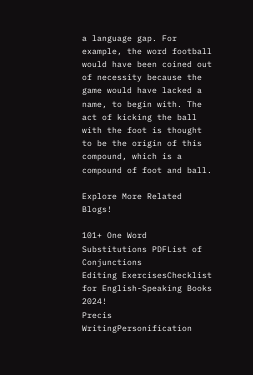a language gap. For example, the word football would have been coined out of necessity because the game would have lacked a name, to begin with. The act of kicking the ball with the foot is thought to be the origin of this compound, which is a compound of foot and ball.

Explore More Related Blogs!

101+ One Word Substitutions PDFList of Conjunctions
Editing ExercisesChecklist for English-Speaking Books 2024!
Precis WritingPersonification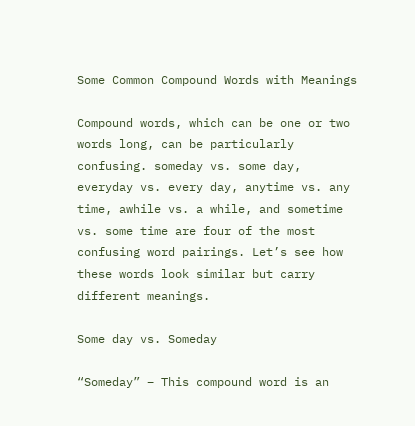Some Common Compound Words with Meanings

Compound words, which can be one or two words long, can be particularly confusing. someday vs. some day, everyday vs. every day, anytime vs. any time, awhile vs. a while, and sometime vs. some time are four of the most confusing word pairings. Let’s see how these words look similar but carry different meanings.

Some day vs. Someday

“Someday” – This compound word is an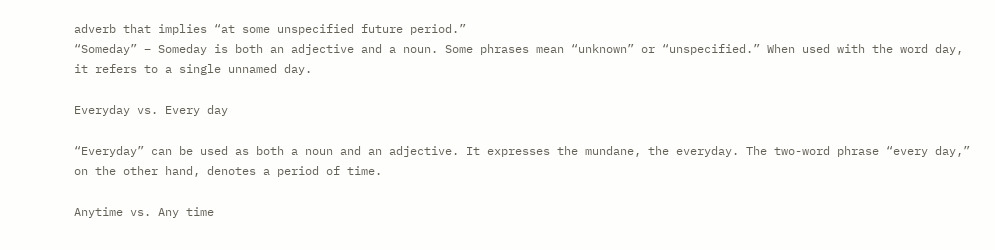adverb that implies “at some unspecified future period.”
“Someday” – Someday is both an adjective and a noun. Some phrases mean “unknown” or “unspecified.” When used with the word day, it refers to a single unnamed day.

Everyday vs. Every day

“Everyday” can be used as both a noun and an adjective. It expresses the mundane, the everyday. The two-word phrase “every day,” on the other hand, denotes a period of time.

Anytime vs. Any time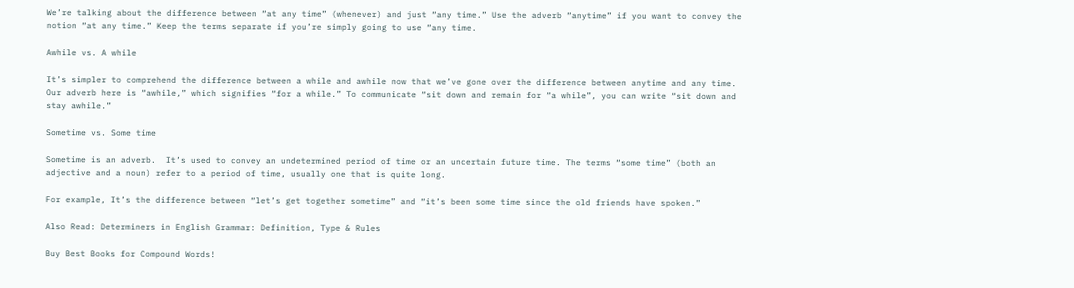We’re talking about the difference between “at any time” (whenever) and just “any time.” Use the adverb “anytime” if you want to convey the notion “at any time.” Keep the terms separate if you’re simply going to use “any time.

Awhile vs. A while

It’s simpler to comprehend the difference between a while and awhile now that we’ve gone over the difference between anytime and any time. Our adverb here is “awhile,” which signifies “for a while.” To communicate “sit down and remain for “a while”, you can write “sit down and stay awhile.”

Sometime vs. Some time

Sometime is an adverb.  It’s used to convey an undetermined period of time or an uncertain future time. The terms “some time” (both an adjective and a noun) refer to a period of time, usually one that is quite long.

For example, It’s the difference between “let’s get together sometime” and “it’s been some time since the old friends have spoken.”

Also Read: Determiners in English Grammar: Definition, Type & Rules

Buy Best Books for Compound Words!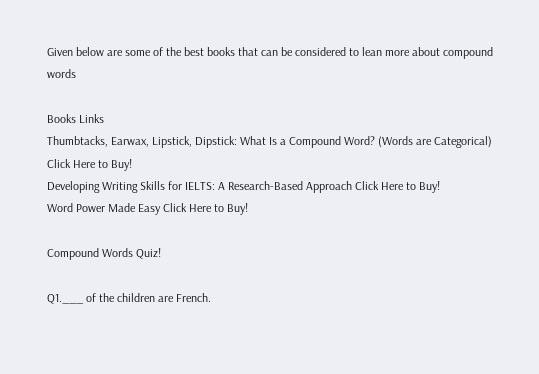Given below are some of the best books that can be considered to lean more about compound words

Books Links
Thumbtacks, Earwax, Lipstick, Dipstick: What Is a Compound Word? (Words are Categorical) Click Here to Buy!
Developing Writing Skills for IELTS: A Research-Based Approach Click Here to Buy!
Word Power Made Easy Click Here to Buy!

Compound Words Quiz!

Q1.___ of the children are French.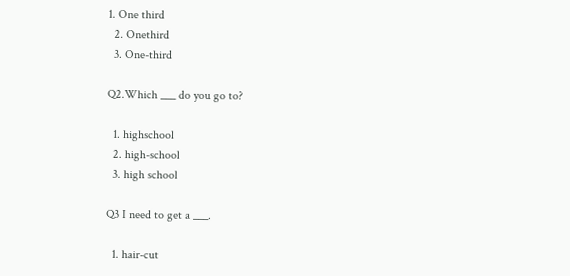1. One third
  2. Onethird
  3. One-third

Q2.Which ___ do you go to?

  1. highschool
  2. high-school
  3. high school

Q3 I need to get a ___.

  1. hair-cut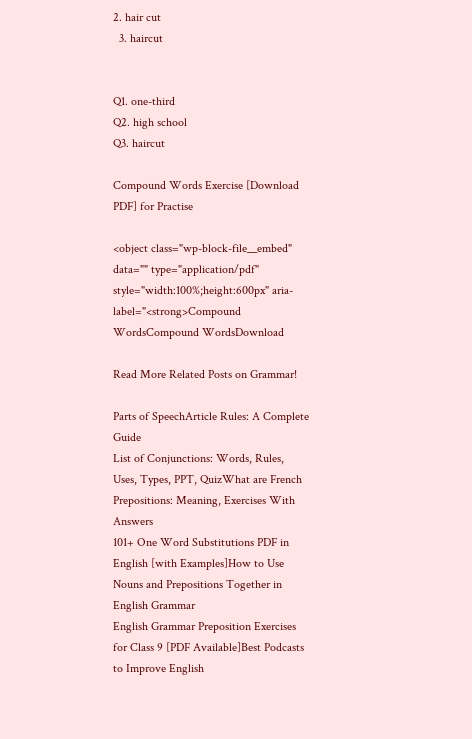2. hair cut
  3. haircut


Q1. one-third
Q2. high school
Q3. haircut

Compound Words Exercise [Download PDF] for Practise

<object class="wp-block-file__embed" data="" type="application/pdf" style="width:100%;height:600px" aria-label="<strong>Compound WordsCompound WordsDownload

Read More Related Posts on Grammar!

Parts of SpeechArticle Rules: A Complete Guide
List of Conjunctions: Words, Rules, Uses, Types, PPT, QuizWhat are French Prepositions: Meaning, Exercises With Answers
101+ One Word Substitutions PDF in English [with Examples]How to Use Nouns and Prepositions Together in English Grammar
English Grammar Preposition Exercises for Class 9 [PDF Available]Best Podcasts to Improve English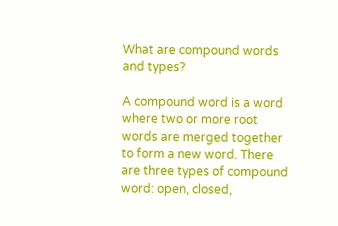What are compound words and types?

A compound word is a word where two or more root words are merged together to form a new word. There are three types of compound word: open, closed,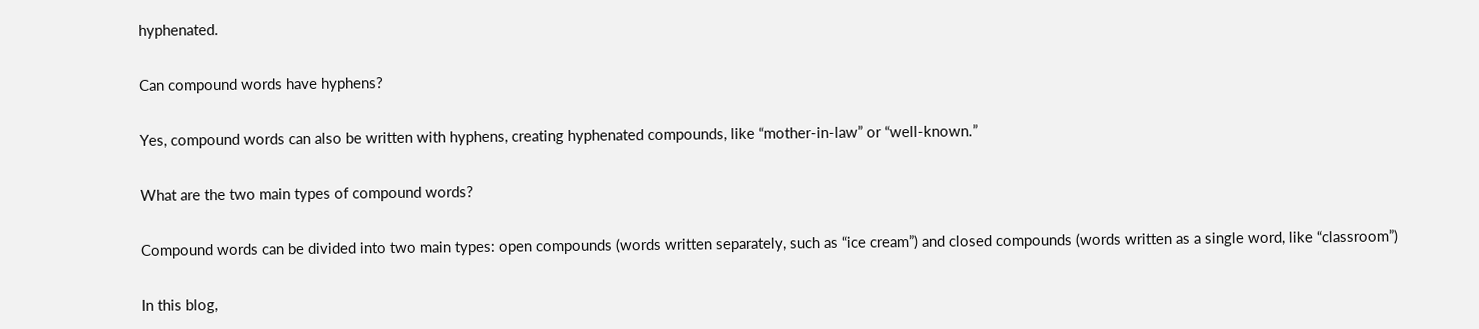hyphenated.

Can compound words have hyphens?

Yes, compound words can also be written with hyphens, creating hyphenated compounds, like “mother-in-law” or “well-known.”

What are the two main types of compound words?

Compound words can be divided into two main types: open compounds (words written separately, such as “ice cream”) and closed compounds (words written as a single word, like “classroom”)

In this blog,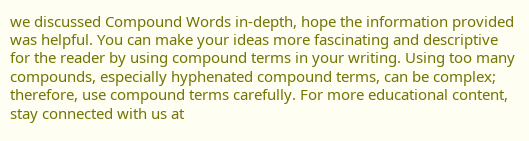we discussed Compound Words in-depth, hope the information provided was helpful. You can make your ideas more fascinating and descriptive for the reader by using compound terms in your writing. Using too many compounds, especially hyphenated compound terms, can be complex; therefore, use compound terms carefully. For more educational content, stay connected with us at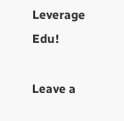Leverage Edu!

Leave a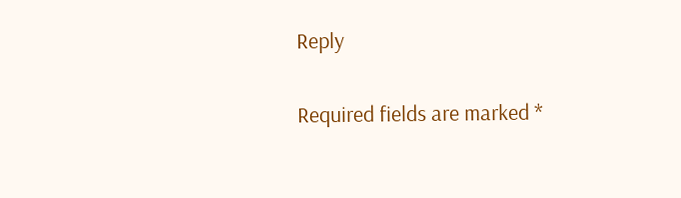Reply

Required fields are marked *